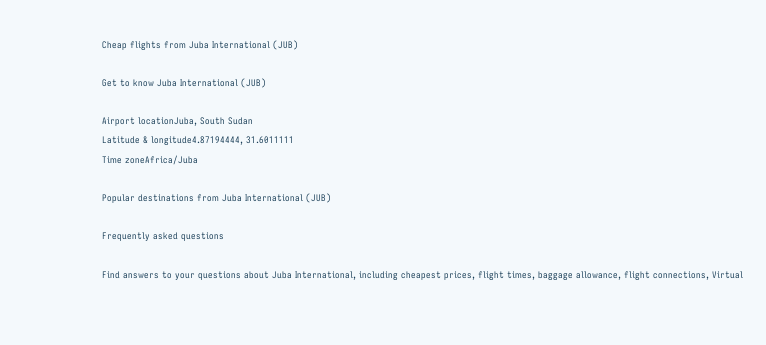Cheap flights from Juba International (JUB)

Get to know Juba International (JUB)

Airport locationJuba, South Sudan
Latitude & longitude4.87194444, 31.6011111
Time zoneAfrica/Juba

Popular destinations from Juba International (JUB)

Frequently asked questions

Find answers to your questions about Juba International, including cheapest prices, flight times, baggage allowance, flight connections, Virtual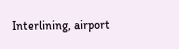Interlining, airport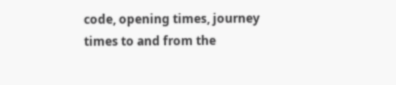code, opening times, journey times to and from the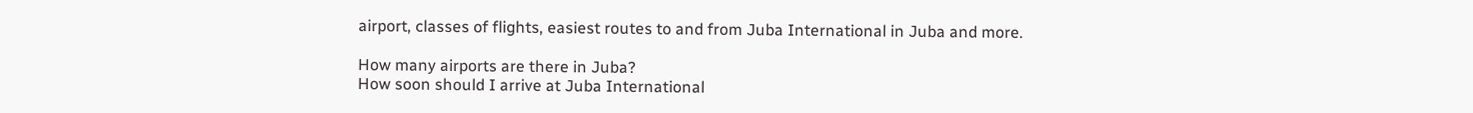airport, classes of flights, easiest routes to and from Juba International in Juba and more.

How many airports are there in Juba?
How soon should I arrive at Juba International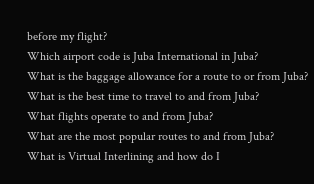before my flight?
Which airport code is Juba International in Juba?
What is the baggage allowance for a route to or from Juba?
What is the best time to travel to and from Juba?
What flights operate to and from Juba?
What are the most popular routes to and from Juba?
What is Virtual Interlining and how do I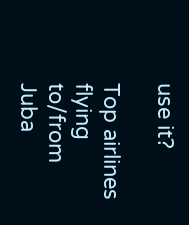use it?

Top airlines flying to/from Juba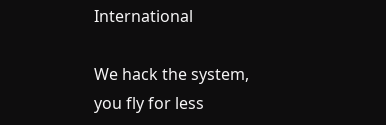International

We hack the system,
you fly for less